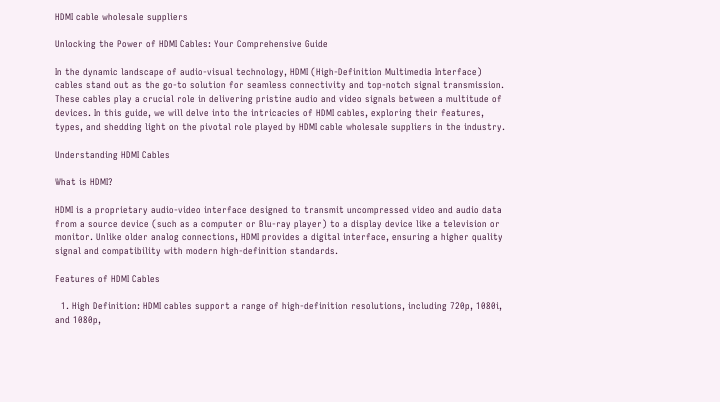HDMI cable wholesale suppliers

Unlocking the Power of HDMI Cables: Your Comprehensive Guide

In the dynamic landscape of audio-visual technology, HDMI (High-Definition Multimedia Interface) cables stand out as the go-to solution for seamless connectivity and top-notch signal transmission. These cables play a crucial role in delivering pristine audio and video signals between a multitude of devices. In this guide, we will delve into the intricacies of HDMI cables, exploring their features, types, and shedding light on the pivotal role played by HDMI cable wholesale suppliers in the industry.

Understanding HDMI Cables

What is HDMI?

HDMI is a proprietary audio-video interface designed to transmit uncompressed video and audio data from a source device (such as a computer or Blu-ray player) to a display device like a television or monitor. Unlike older analog connections, HDMI provides a digital interface, ensuring a higher quality signal and compatibility with modern high-definition standards.

Features of HDMI Cables

  1. High Definition: HDMI cables support a range of high-definition resolutions, including 720p, 1080i, and 1080p,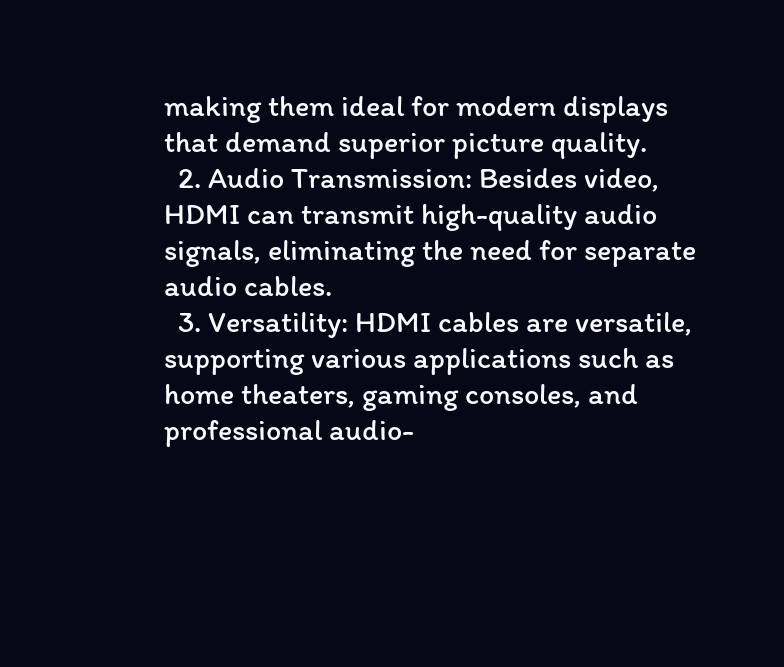making them ideal for modern displays that demand superior picture quality.
  2. Audio Transmission: Besides video, HDMI can transmit high-quality audio signals, eliminating the need for separate audio cables.
  3. Versatility: HDMI cables are versatile, supporting various applications such as home theaters, gaming consoles, and professional audio-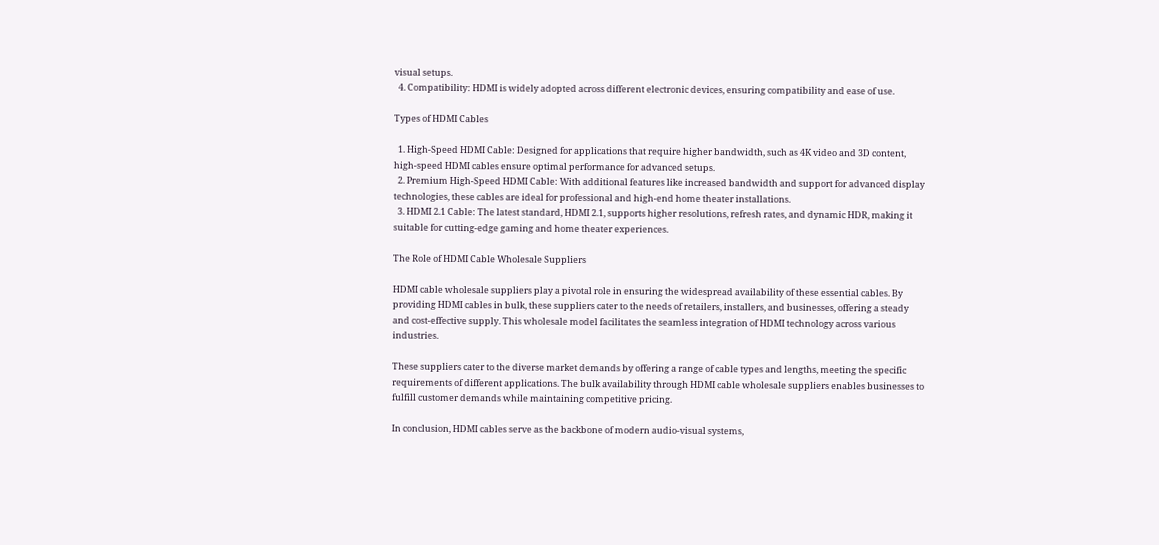visual setups.
  4. Compatibility: HDMI is widely adopted across different electronic devices, ensuring compatibility and ease of use.

Types of HDMI Cables

  1. High-Speed HDMI Cable: Designed for applications that require higher bandwidth, such as 4K video and 3D content, high-speed HDMI cables ensure optimal performance for advanced setups.
  2. Premium High-Speed HDMI Cable: With additional features like increased bandwidth and support for advanced display technologies, these cables are ideal for professional and high-end home theater installations.
  3. HDMI 2.1 Cable: The latest standard, HDMI 2.1, supports higher resolutions, refresh rates, and dynamic HDR, making it suitable for cutting-edge gaming and home theater experiences.

The Role of HDMI Cable Wholesale Suppliers

HDMI cable wholesale suppliers play a pivotal role in ensuring the widespread availability of these essential cables. By providing HDMI cables in bulk, these suppliers cater to the needs of retailers, installers, and businesses, offering a steady and cost-effective supply. This wholesale model facilitates the seamless integration of HDMI technology across various industries.

These suppliers cater to the diverse market demands by offering a range of cable types and lengths, meeting the specific requirements of different applications. The bulk availability through HDMI cable wholesale suppliers enables businesses to fulfill customer demands while maintaining competitive pricing.

In conclusion, HDMI cables serve as the backbone of modern audio-visual systems,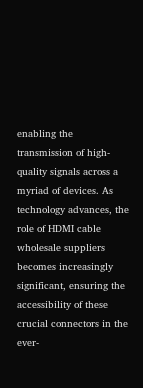enabling the transmission of high-quality signals across a myriad of devices. As technology advances, the role of HDMI cable wholesale suppliers becomes increasingly significant, ensuring the accessibility of these crucial connectors in the ever-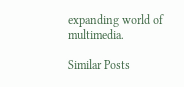expanding world of multimedia.

Similar Posts